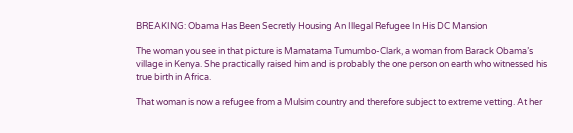BREAKING: Obama Has Been Secretly Housing An Illegal Refugee In His DC Mansion

The woman you see in that picture is Mamatama Tumumbo-Clark, a woman from Barack Obama’s village in Kenya. She practically raised him and is probably the one person on earth who witnessed his true birth in Africa.

That woman is now a refugee from a Mulsim country and therefore subject to extreme vetting. At her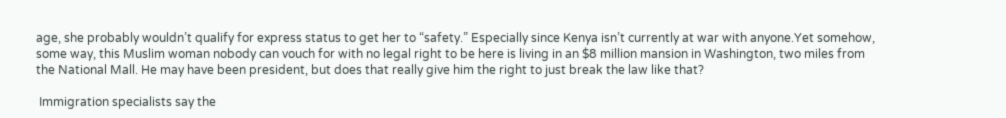age, she probably wouldn’t qualify for express status to get her to “safety.” Especially since Kenya isn’t currently at war with anyone.Yet somehow, some way, this Muslim woman nobody can vouch for with no legal right to be here is living in an $8 million mansion in Washington, two miles from the National Mall. He may have been president, but does that really give him the right to just break the law like that?

 Immigration specialists say the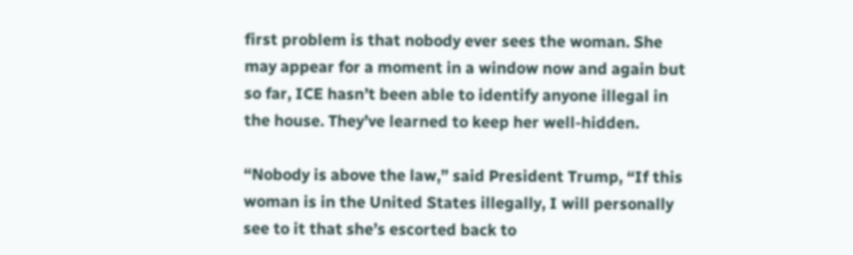first problem is that nobody ever sees the woman. She may appear for a moment in a window now and again but so far, ICE hasn’t been able to identify anyone illegal in the house. They’ve learned to keep her well-hidden.

“Nobody is above the law,” said President Trump, “If this woman is in the United States illegally, I will personally see to it that she’s escorted back to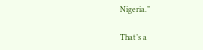Nigeria.”

That’s a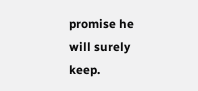promise he will surely keep.